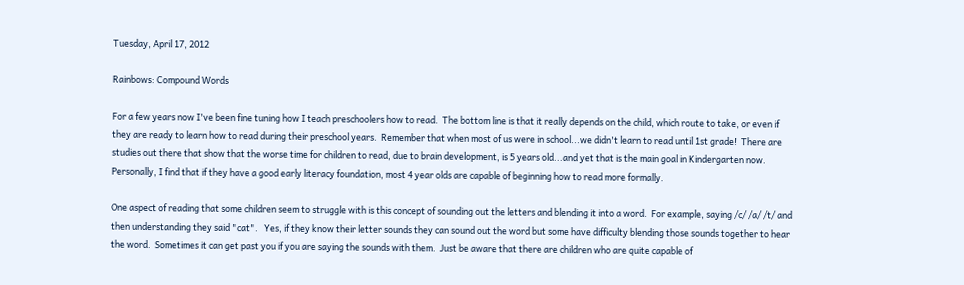Tuesday, April 17, 2012

Rainbows: Compound Words

For a few years now I've been fine tuning how I teach preschoolers how to read.  The bottom line is that it really depends on the child, which route to take, or even if they are ready to learn how to read during their preschool years.  Remember that when most of us were in school...we didn't learn to read until 1st grade!  There are studies out there that show that the worse time for children to read, due to brain development, is 5 years old...and yet that is the main goal in Kindergarten now.  Personally, I find that if they have a good early literacy foundation, most 4 year olds are capable of beginning how to read more formally.

One aspect of reading that some children seem to struggle with is this concept of sounding out the letters and blending it into a word.  For example, saying /c/ /a/ /t/ and then understanding they said "cat".   Yes, if they know their letter sounds they can sound out the word but some have difficulty blending those sounds together to hear the word.  Sometimes it can get past you if you are saying the sounds with them.  Just be aware that there are children who are quite capable of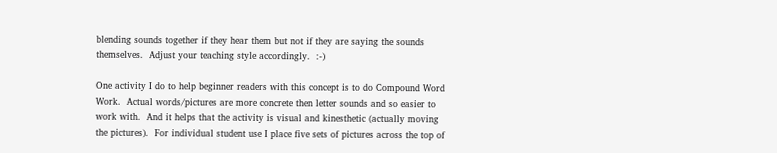blending sounds together if they hear them but not if they are saying the sounds themselves.  Adjust your teaching style accordingly.  :-)

One activity I do to help beginner readers with this concept is to do Compound Word Work.  Actual words/pictures are more concrete then letter sounds and so easier to work with.  And it helps that the activity is visual and kinesthetic (actually moving the pictures).  For individual student use I place five sets of pictures across the top of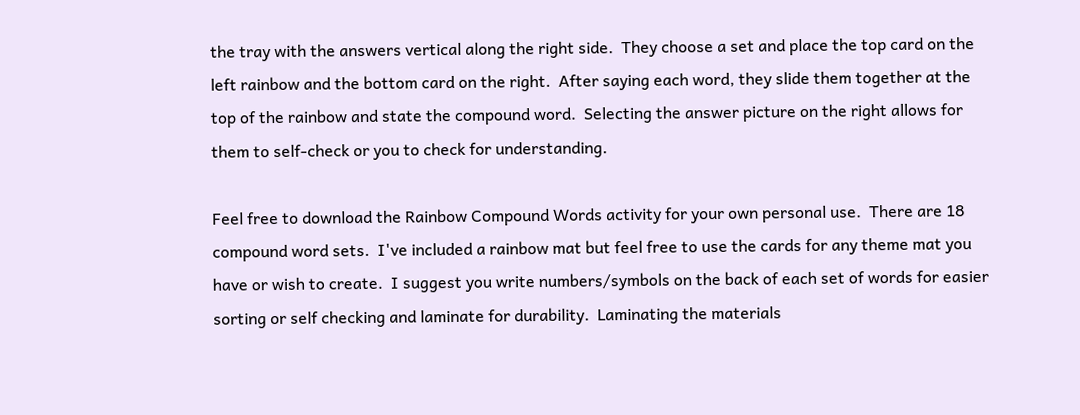the tray with the answers vertical along the right side.  They choose a set and place the top card on the left rainbow and the bottom card on the right.  After saying each word, they slide them together at the top of the rainbow and state the compound word.  Selecting the answer picture on the right allows for them to self-check or you to check for understanding.

Feel free to download the Rainbow Compound Words activity for your own personal use.  There are 18 compound word sets.  I've included a rainbow mat but feel free to use the cards for any theme mat you have or wish to create.  I suggest you write numbers/symbols on the back of each set of words for easier sorting or self checking and laminate for durability.  Laminating the materials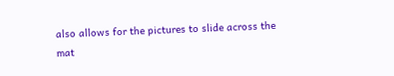also allows for the pictures to slide across the mat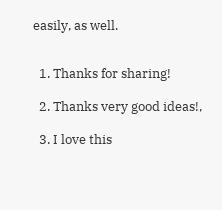easily, as well.


  1. Thanks for sharing!

  2. Thanks very good ideas!,

  3. I love this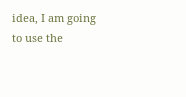idea, I am going to use the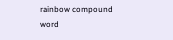rainbow compound word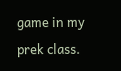game in my prek class.